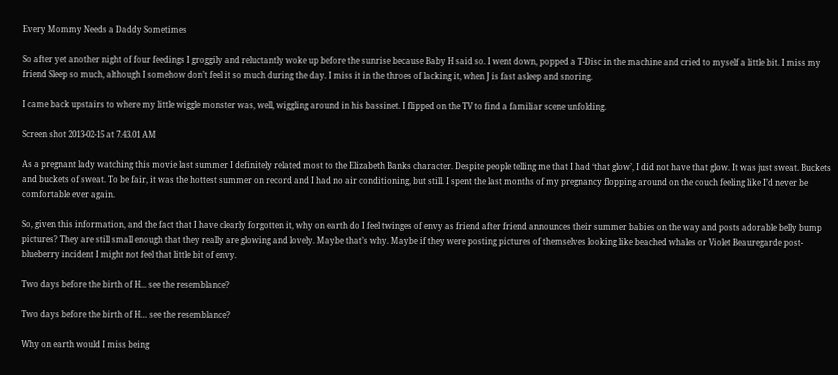Every Mommy Needs a Daddy Sometimes

So after yet another night of four feedings I groggily and reluctantly woke up before the sunrise because Baby H said so. I went down, popped a T-Disc in the machine and cried to myself a little bit. I miss my friend Sleep so much, although I somehow don’t feel it so much during the day. I miss it in the throes of lacking it, when J is fast asleep and snoring.

I came back upstairs to where my little wiggle monster was, well, wiggling around in his bassinet. I flipped on the TV to find a familiar scene unfolding.

Screen shot 2013-02-15 at 7.43.01 AM

As a pregnant lady watching this movie last summer I definitely related most to the Elizabeth Banks character. Despite people telling me that I had ‘that glow’, I did not have that glow. It was just sweat. Buckets and buckets of sweat. To be fair, it was the hottest summer on record and I had no air conditioning, but still. I spent the last months of my pregnancy flopping around on the couch feeling like I’d never be comfortable ever again.

So, given this information, and the fact that I have clearly forgotten it, why on earth do I feel twinges of envy as friend after friend announces their summer babies on the way and posts adorable belly bump pictures? They are still small enough that they really are glowing and lovely. Maybe that’s why. Maybe if they were posting pictures of themselves looking like beached whales or Violet Beauregarde post-blueberry incident I might not feel that little bit of envy.

Two days before the birth of H... see the resemblance?

Two days before the birth of H… see the resemblance?

Why on earth would I miss being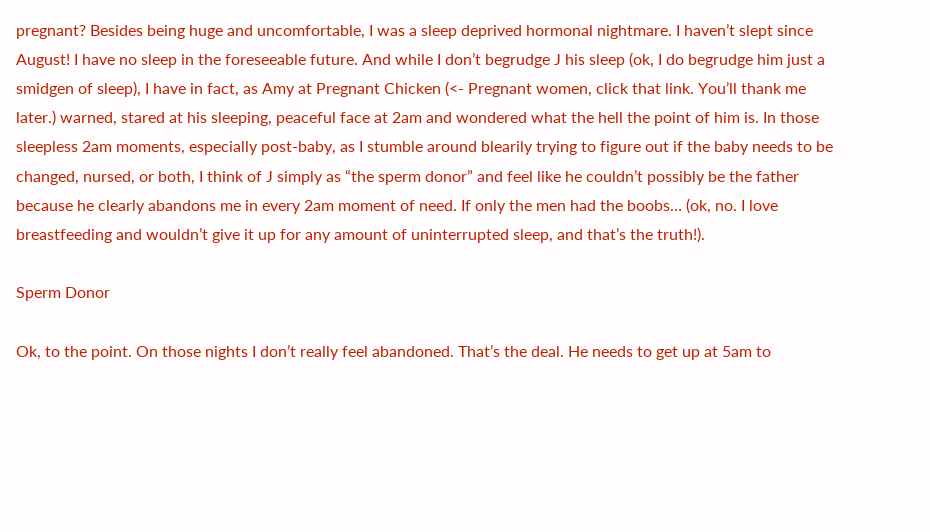pregnant? Besides being huge and uncomfortable, I was a sleep deprived hormonal nightmare. I haven’t slept since August! I have no sleep in the foreseeable future. And while I don’t begrudge J his sleep (ok, I do begrudge him just a smidgen of sleep), I have in fact, as Amy at Pregnant Chicken (<- Pregnant women, click that link. You’ll thank me later.) warned, stared at his sleeping, peaceful face at 2am and wondered what the hell the point of him is. In those sleepless 2am moments, especially post-baby, as I stumble around blearily trying to figure out if the baby needs to be changed, nursed, or both, I think of J simply as “the sperm donor” and feel like he couldn’t possibly be the father because he clearly abandons me in every 2am moment of need. If only the men had the boobs… (ok, no. I love breastfeeding and wouldn’t give it up for any amount of uninterrupted sleep, and that’s the truth!).

Sperm Donor

Ok, to the point. On those nights I don’t really feel abandoned. That’s the deal. He needs to get up at 5am to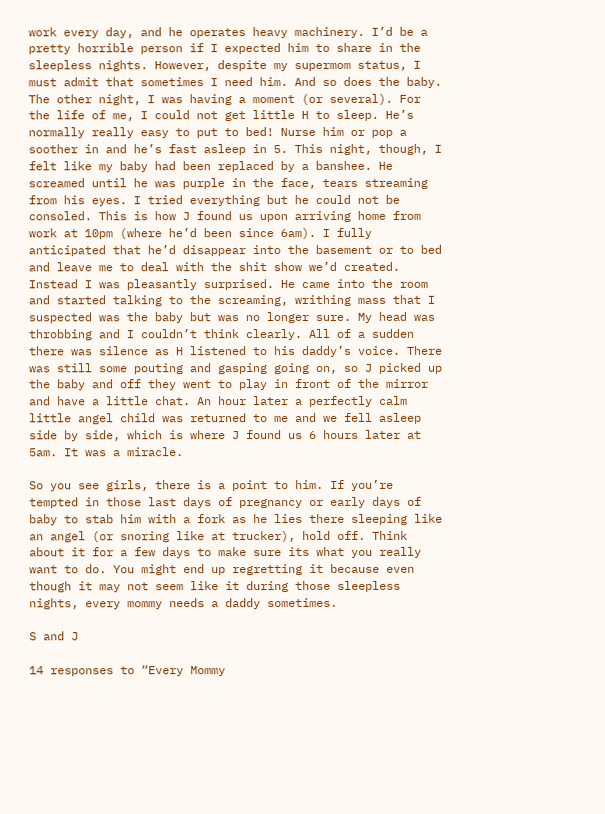work every day, and he operates heavy machinery. I’d be a pretty horrible person if I expected him to share in the sleepless nights. However, despite my supermom status, I must admit that sometimes I need him. And so does the baby. The other night, I was having a moment (or several). For the life of me, I could not get little H to sleep. He’s normally really easy to put to bed! Nurse him or pop a soother in and he’s fast asleep in 5. This night, though, I felt like my baby had been replaced by a banshee. He screamed until he was purple in the face, tears streaming from his eyes. I tried everything but he could not be consoled. This is how J found us upon arriving home from work at 10pm (where he’d been since 6am). I fully anticipated that he’d disappear into the basement or to bed and leave me to deal with the shit show we’d created. Instead I was pleasantly surprised. He came into the room and started talking to the screaming, writhing mass that I suspected was the baby but was no longer sure. My head was throbbing and I couldn’t think clearly. All of a sudden there was silence as H listened to his daddy’s voice. There was still some pouting and gasping going on, so J picked up the baby and off they went to play in front of the mirror and have a little chat. An hour later a perfectly calm little angel child was returned to me and we fell asleep side by side, which is where J found us 6 hours later at 5am. It was a miracle.

So you see girls, there is a point to him. If you’re tempted in those last days of pregnancy or early days of baby to stab him with a fork as he lies there sleeping like an angel (or snoring like at trucker), hold off. Think about it for a few days to make sure its what you really want to do. You might end up regretting it because even though it may not seem like it during those sleepless nights, every mommy needs a daddy sometimes.

S and J

14 responses to “Every Mommy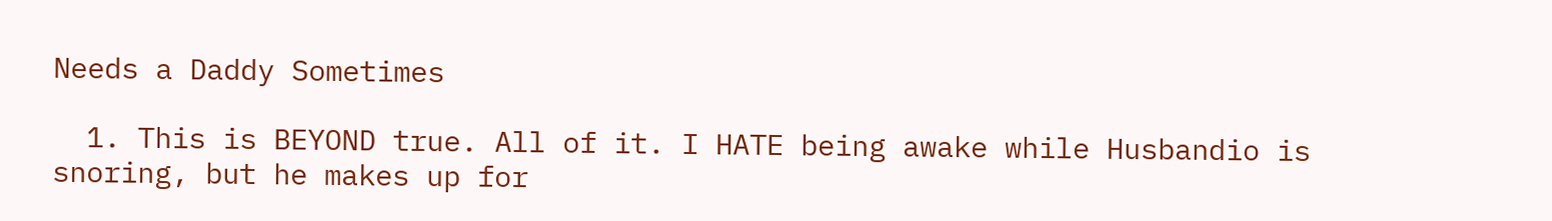Needs a Daddy Sometimes

  1. This is BEYOND true. All of it. I HATE being awake while Husbandio is snoring, but he makes up for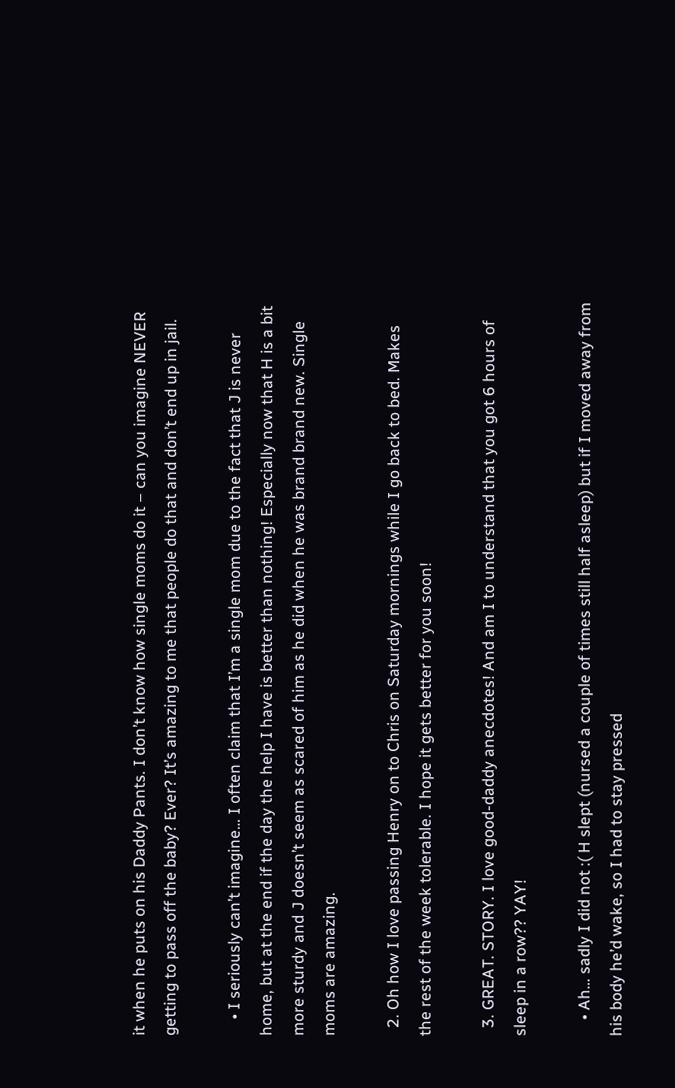it when he puts on his Daddy Pants. I don’t know how single moms do it – can you imagine NEVER getting to pass off the baby? Ever? It’s amazing to me that people do that and don’t end up in jail.

    • I seriously can’t imagine… I often claim that I’m a single mom due to the fact that J is never home, but at the end if the day the help I have is better than nothing! Especially now that H is a bit more sturdy and J doesn’t seem as scared of him as he did when he was brand brand new. Single moms are amazing.

  2. Oh how I love passing Henry on to Chris on Saturday mornings while I go back to bed. Makes the rest of the week tolerable. I hope it gets better for you soon!

  3. GREAT. STORY. I love good-daddy anecdotes! And am I to understand that you got 6 hours of sleep in a row?? YAY!

    • Ah… sadly I did not :( H slept (nursed a couple of times still half asleep) but if I moved away from his body he’d wake, so I had to stay pressed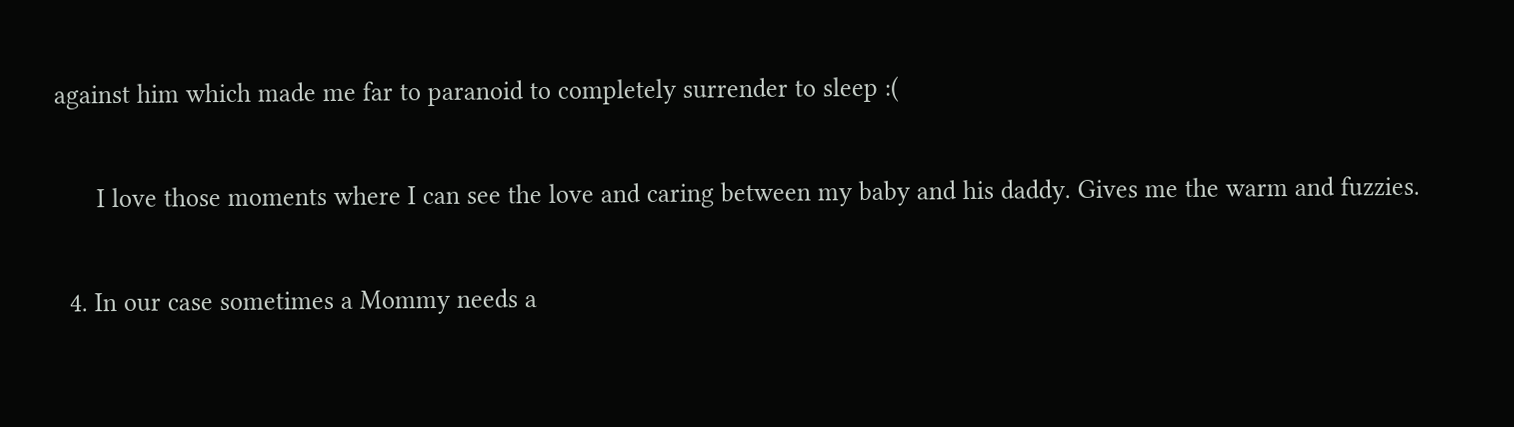against him which made me far to paranoid to completely surrender to sleep :(

      I love those moments where I can see the love and caring between my baby and his daddy. Gives me the warm and fuzzies.

  4. In our case sometimes a Mommy needs a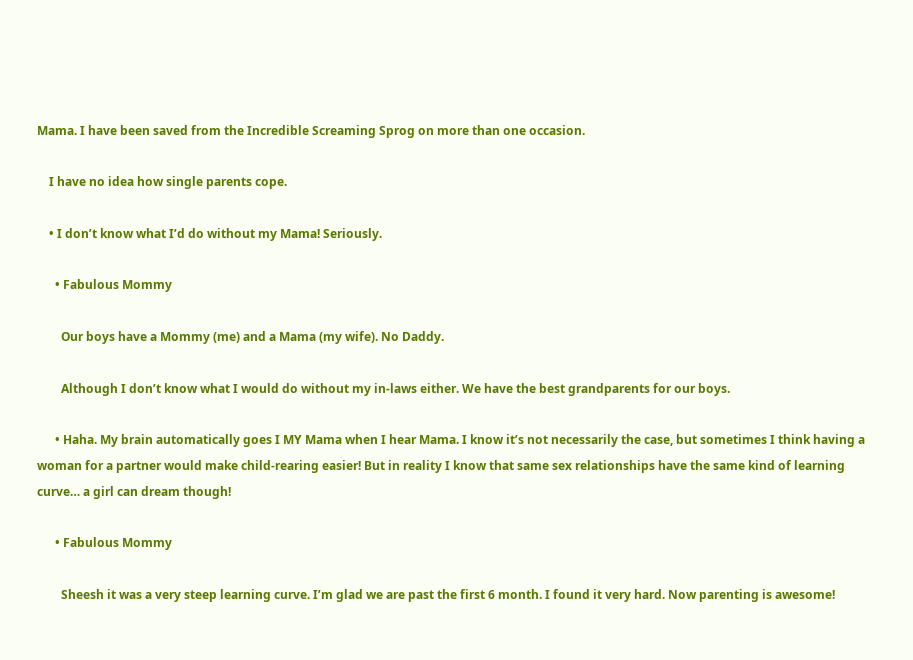Mama. I have been saved from the Incredible Screaming Sprog on more than one occasion.

    I have no idea how single parents cope.

    • I don’t know what I’d do without my Mama! Seriously.

      • Fabulous Mommy

        Our boys have a Mommy (me) and a Mama (my wife). No Daddy.

        Although I don’t know what I would do without my in-laws either. We have the best grandparents for our boys.

      • Haha. My brain automatically goes I MY Mama when I hear Mama. I know it’s not necessarily the case, but sometimes I think having a woman for a partner would make child-rearing easier! But in reality I know that same sex relationships have the same kind of learning curve… a girl can dream though!

      • Fabulous Mommy

        Sheesh it was a very steep learning curve. I’m glad we are past the first 6 month. I found it very hard. Now parenting is awesome!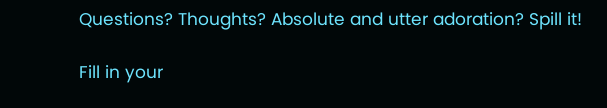Questions? Thoughts? Absolute and utter adoration? Spill it!

Fill in your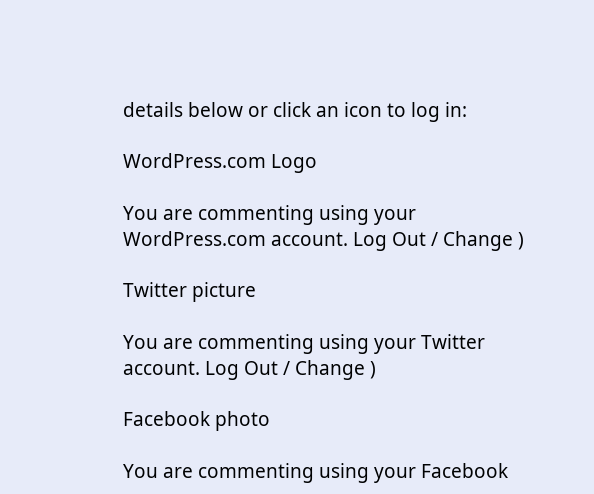details below or click an icon to log in:

WordPress.com Logo

You are commenting using your WordPress.com account. Log Out / Change )

Twitter picture

You are commenting using your Twitter account. Log Out / Change )

Facebook photo

You are commenting using your Facebook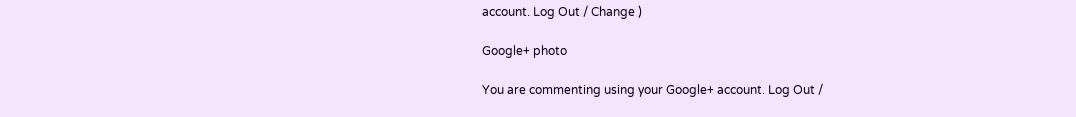account. Log Out / Change )

Google+ photo

You are commenting using your Google+ account. Log Out /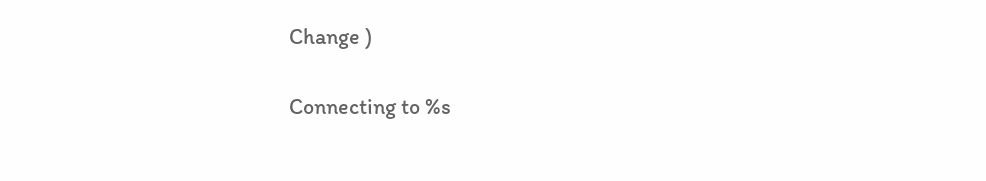Change )

Connecting to %s